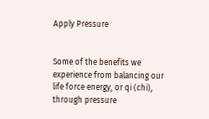Apply Pressure


Some of the benefits we experience from balancing our life force energy, or qi (chi), through pressure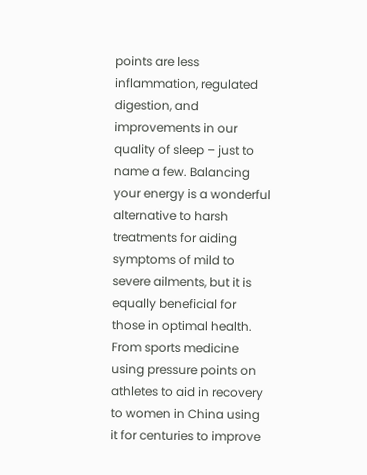points are less inflammation, regulated digestion, and improvements in our quality of sleep – just to name a few. Balancing your energy is a wonderful alternative to harsh treatments for aiding symptoms of mild to severe ailments, but it is equally beneficial for those in optimal health. From sports medicine using pressure points on athletes to aid in recovery to women in China using it for centuries to improve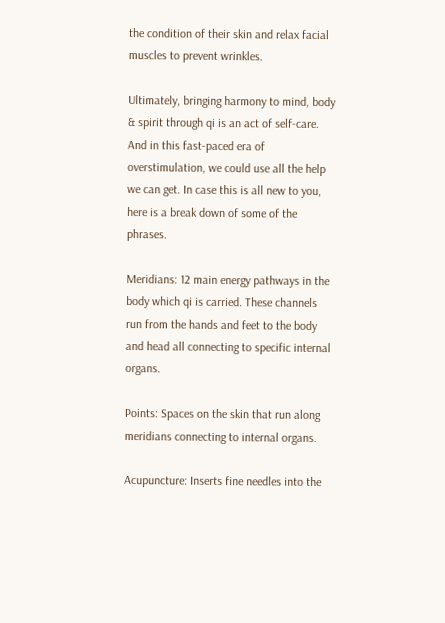the condition of their skin and relax facial muscles to prevent wrinkles.

Ultimately, bringing harmony to mind, body & spirit through qi is an act of self-care. And in this fast-paced era of overstimulation, we could use all the help we can get. In case this is all new to you, here is a break down of some of the phrases.

Meridians: 12 main energy pathways in the body which qi is carried. These channels run from the hands and feet to the body and head all connecting to specific internal organs.

Points: Spaces on the skin that run along meridians connecting to internal organs.

Acupuncture: Inserts fine needles into the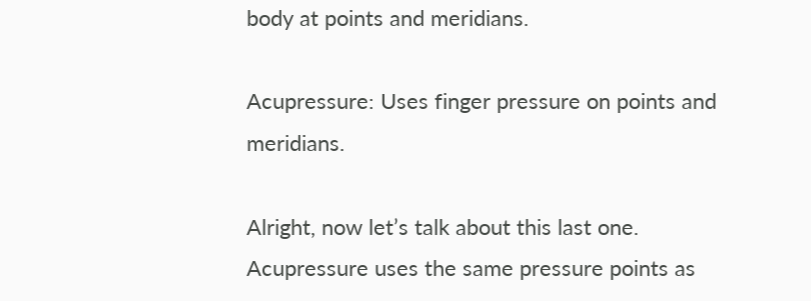body at points and meridians.

Acupressure: Uses finger pressure on points and meridians.

Alright, now let’s talk about this last one. Acupressure uses the same pressure points as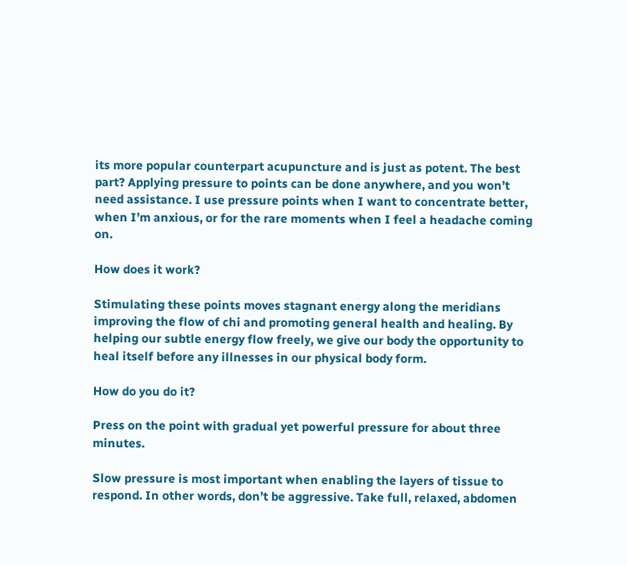its more popular counterpart acupuncture and is just as potent. The best part? Applying pressure to points can be done anywhere, and you won’t need assistance. I use pressure points when I want to concentrate better, when I’m anxious, or for the rare moments when I feel a headache coming on.

How does it work?

Stimulating these points moves stagnant energy along the meridians improving the flow of chi and promoting general health and healing. By helping our subtle energy flow freely, we give our body the opportunity to heal itself before any illnesses in our physical body form.

How do you do it?

Press on the point with gradual yet powerful pressure for about three minutes.

Slow pressure is most important when enabling the layers of tissue to respond. In other words, don’t be aggressive. Take full, relaxed, abdomen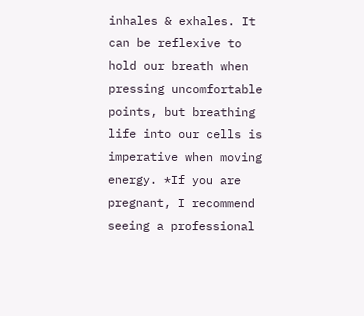inhales & exhales. It can be reflexive to hold our breath when pressing uncomfortable points, but breathing life into our cells is imperative when moving energy. *If you are pregnant, I recommend seeing a professional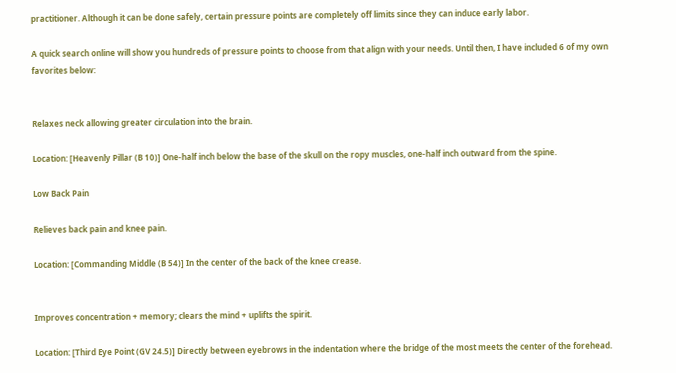practitioner. Although it can be done safely, certain pressure points are completely off limits since they can induce early labor.

A quick search online will show you hundreds of pressure points to choose from that align with your needs. Until then, I have included 6 of my own favorites below:


Relaxes neck allowing greater circulation into the brain.

Location: [Heavenly Pillar (B 10)] One-half inch below the base of the skull on the ropy muscles, one-half inch outward from the spine.

Low Back Pain

Relieves back pain and knee pain.

Location: [Commanding Middle (B 54)] In the center of the back of the knee crease.


Improves concentration + memory; clears the mind + uplifts the spirit.

Location: [Third Eye Point (GV 24.5)] Directly between eyebrows in the indentation where the bridge of the most meets the center of the forehead.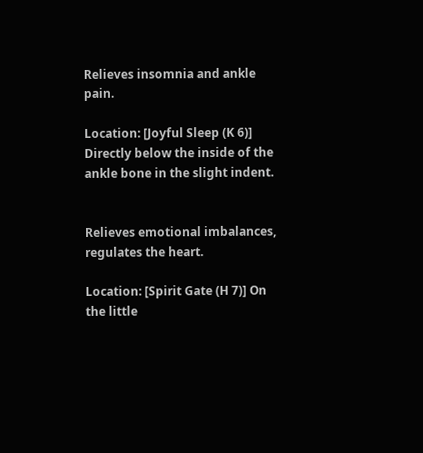Relieves insomnia and ankle pain.

Location: [Joyful Sleep (K 6)] Directly below the inside of the ankle bone in the slight indent.


Relieves emotional imbalances, regulates the heart.

Location: [Spirit Gate (H 7)] On the little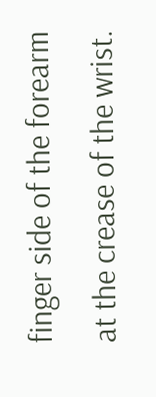finger side of the forearm at the crease of the wrist.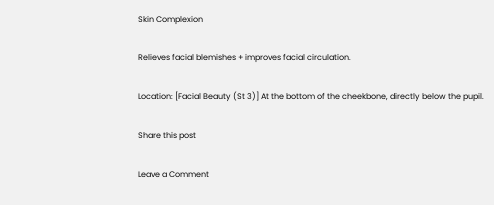Skin Complexion

Relieves facial blemishes + improves facial circulation.

Location: [Facial Beauty (St 3)] At the bottom of the cheekbone, directly below the pupil.

Share this post

Leave a Comment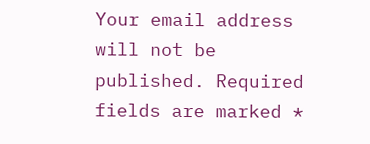Your email address will not be published. Required fields are marked *